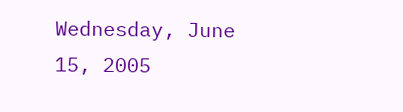Wednesday, June 15, 2005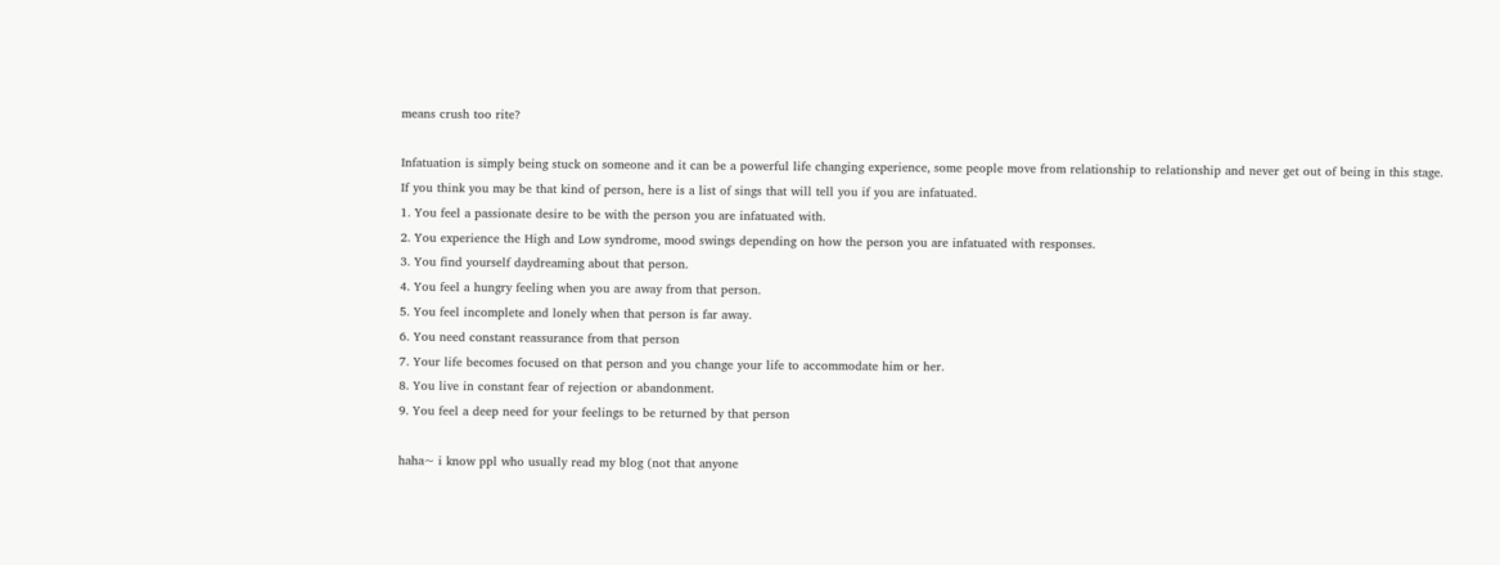means crush too rite?

Infatuation is simply being stuck on someone and it can be a powerful life changing experience, some people move from relationship to relationship and never get out of being in this stage.
If you think you may be that kind of person, here is a list of sings that will tell you if you are infatuated.
1. You feel a passionate desire to be with the person you are infatuated with.
2. You experience the High and Low syndrome, mood swings depending on how the person you are infatuated with responses.
3. You find yourself daydreaming about that person.
4. You feel a hungry feeling when you are away from that person.
5. You feel incomplete and lonely when that person is far away.
6. You need constant reassurance from that person
7. Your life becomes focused on that person and you change your life to accommodate him or her.
8. You live in constant fear of rejection or abandonment.
9. You feel a deep need for your feelings to be returned by that person

haha~ i know ppl who usually read my blog (not that anyone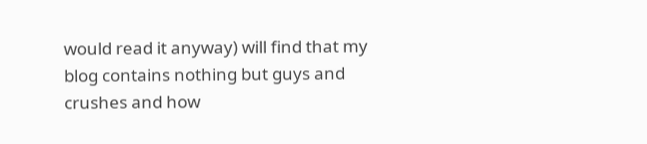would read it anyway) will find that my blog contains nothing but guys and crushes and how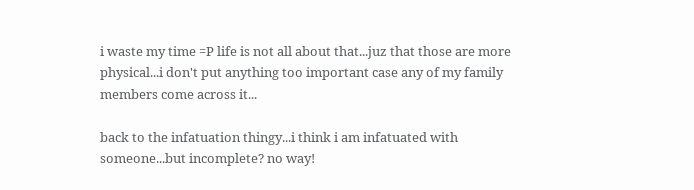i waste my time =P life is not all about that...juz that those are more physical...i don't put anything too important case any of my family members come across it...

back to the infatuation thingy...i think i am infatuated with someone...but incomplete? no way!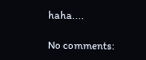haha....

No comments: